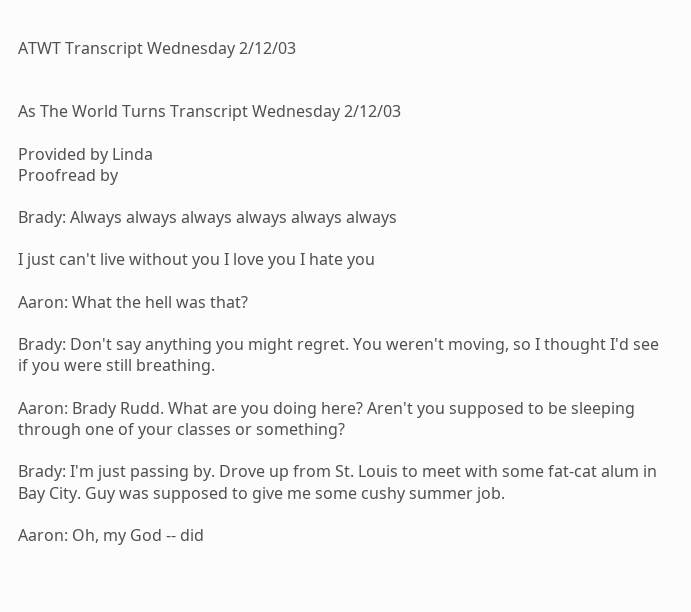ATWT Transcript Wednesday 2/12/03


As The World Turns Transcript Wednesday 2/12/03

Provided by Linda
Proofread by

Brady: Always always always always always always

I just can't live without you I love you I hate you

Aaron: What the hell was that?

Brady: Don't say anything you might regret. You weren't moving, so I thought I'd see if you were still breathing.

Aaron: Brady Rudd. What are you doing here? Aren't you supposed to be sleeping through one of your classes or something?

Brady: I'm just passing by. Drove up from St. Louis to meet with some fat-cat alum in Bay City. Guy was supposed to give me some cushy summer job.

Aaron: Oh, my God -- did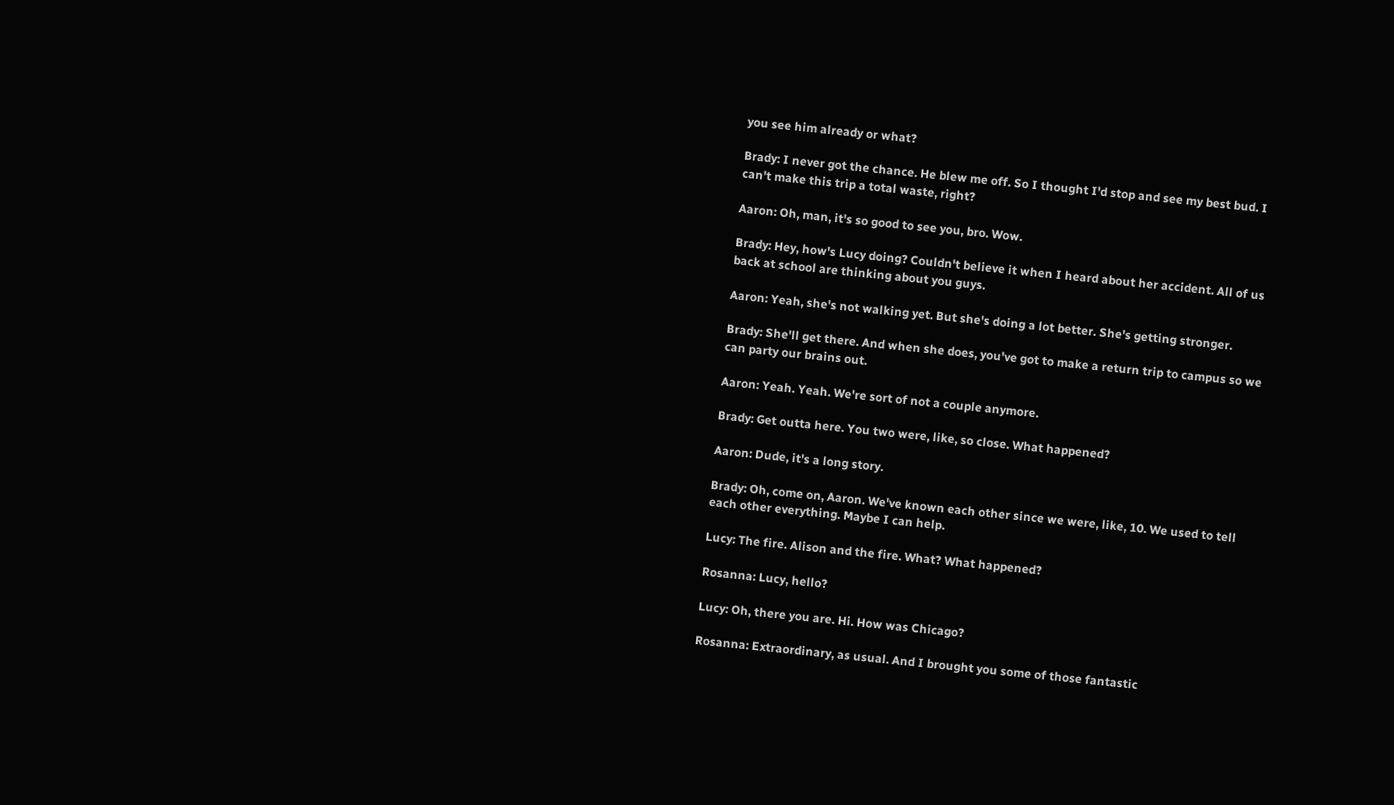you see him already or what?

Brady: I never got the chance. He blew me off. So I thought I'd stop and see my best bud. I can't make this trip a total waste, right?

Aaron: Oh, man, it's so good to see you, bro. Wow.

Brady: Hey, how's Lucy doing? Couldn't believe it when I heard about her accident. All of us back at school are thinking about you guys.

Aaron: Yeah, she's not walking yet. But she's doing a lot better. She's getting stronger.

Brady: She'll get there. And when she does, you've got to make a return trip to campus so we can party our brains out.

Aaron: Yeah. Yeah. We're sort of not a couple anymore.

Brady: Get outta here. You two were, like, so close. What happened?

Aaron: Dude, it's a long story.

Brady: Oh, come on, Aaron. We've known each other since we were, like, 10. We used to tell each other everything. Maybe I can help.

Lucy: The fire. Alison and the fire. What? What happened?

Rosanna: Lucy, hello?

Lucy: Oh, there you are. Hi. How was Chicago?

Rosanna: Extraordinary, as usual. And I brought you some of those fantastic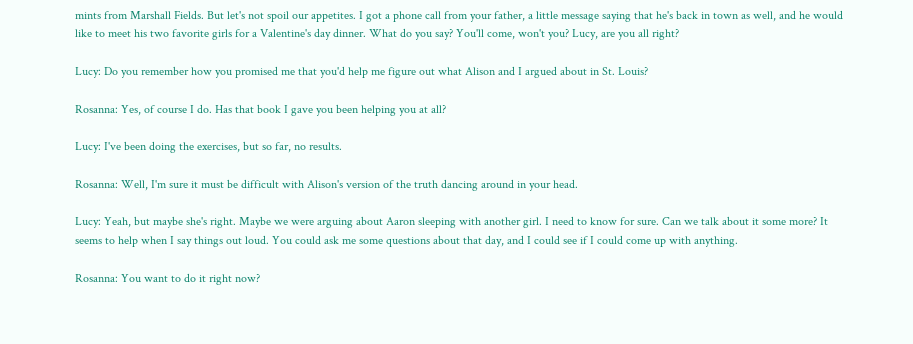mints from Marshall Fields. But let's not spoil our appetites. I got a phone call from your father, a little message saying that he's back in town as well, and he would like to meet his two favorite girls for a Valentine's day dinner. What do you say? You'll come, won't you? Lucy, are you all right?

Lucy: Do you remember how you promised me that you'd help me figure out what Alison and I argued about in St. Louis?

Rosanna: Yes, of course I do. Has that book I gave you been helping you at all?

Lucy: I've been doing the exercises, but so far, no results.

Rosanna: Well, I'm sure it must be difficult with Alison's version of the truth dancing around in your head.

Lucy: Yeah, but maybe she's right. Maybe we were arguing about Aaron sleeping with another girl. I need to know for sure. Can we talk about it some more? It seems to help when I say things out loud. You could ask me some questions about that day, and I could see if I could come up with anything.

Rosanna: You want to do it right now?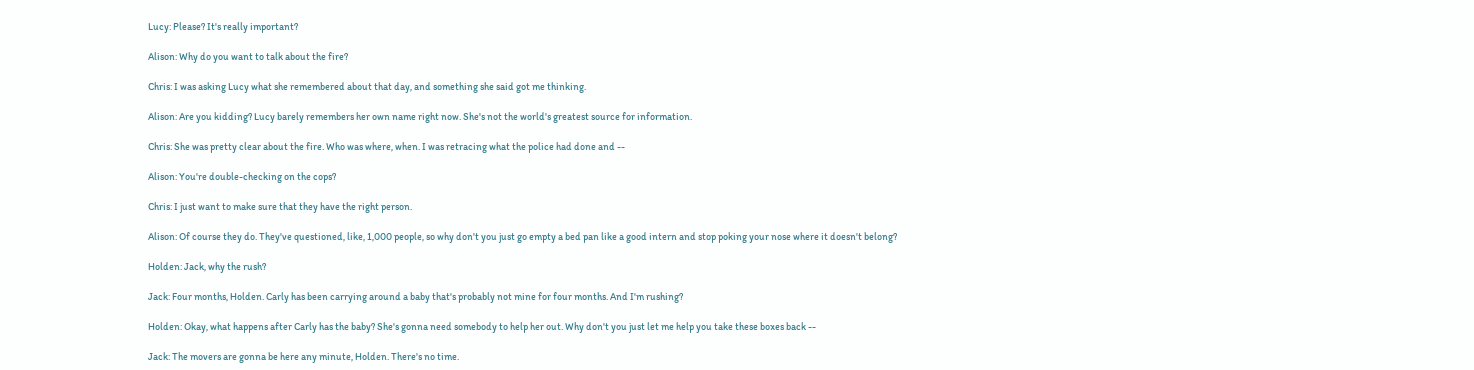Lucy: Please? It's really important?

Alison: Why do you want to talk about the fire?

Chris: I was asking Lucy what she remembered about that day, and something she said got me thinking.

Alison: Are you kidding? Lucy barely remembers her own name right now. She's not the world's greatest source for information.

Chris: She was pretty clear about the fire. Who was where, when. I was retracing what the police had done and --

Alison: You're double-checking on the cops?

Chris: I just want to make sure that they have the right person.

Alison: Of course they do. They've questioned, like, 1,000 people, so why don't you just go empty a bed pan like a good intern and stop poking your nose where it doesn't belong?

Holden: Jack, why the rush?

Jack: Four months, Holden. Carly has been carrying around a baby that's probably not mine for four months. And I'm rushing?

Holden: Okay, what happens after Carly has the baby? She's gonna need somebody to help her out. Why don't you just let me help you take these boxes back --

Jack: The movers are gonna be here any minute, Holden. There's no time.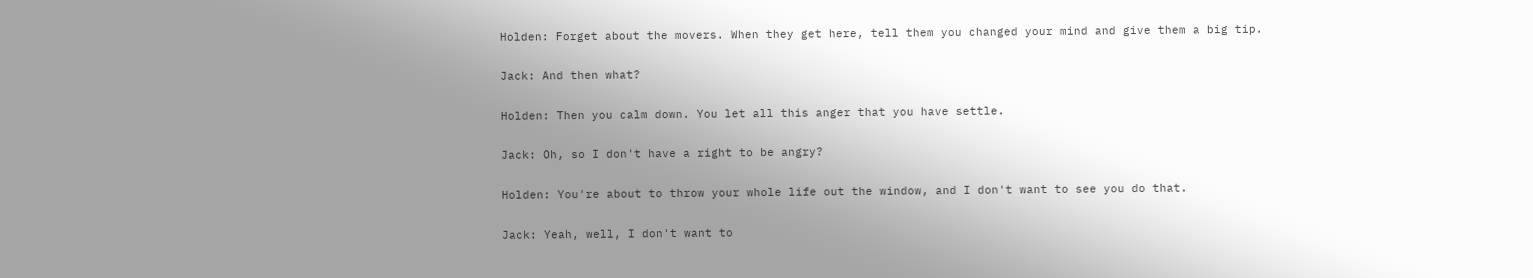Holden: Forget about the movers. When they get here, tell them you changed your mind and give them a big tip.

Jack: And then what?

Holden: Then you calm down. You let all this anger that you have settle.

Jack: Oh, so I don't have a right to be angry?

Holden: You're about to throw your whole life out the window, and I don't want to see you do that.

Jack: Yeah, well, I don't want to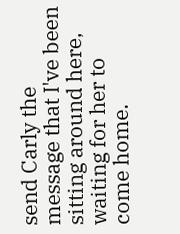send Carly the message that I've been sitting around here, waiting for her to come home.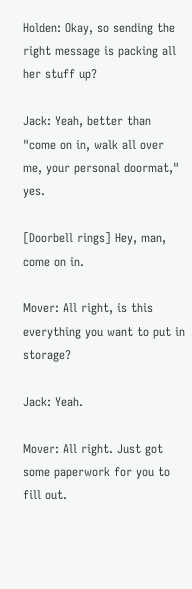Holden: Okay, so sending the right message is packing all her stuff up?

Jack: Yeah, better than "come on in, walk all over me, your personal doormat," yes.

[Doorbell rings] Hey, man, come on in.

Mover: All right, is this everything you want to put in storage?

Jack: Yeah.

Mover: All right. Just got some paperwork for you to fill out.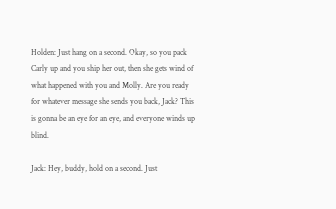Holden: Just hang on a second. Okay, so you pack Carly up and you ship her out, then she gets wind of what happened with you and Molly. Are you ready for whatever message she sends you back, Jack? This is gonna be an eye for an eye, and everyone winds up blind.

Jack: Hey, buddy, hold on a second. Just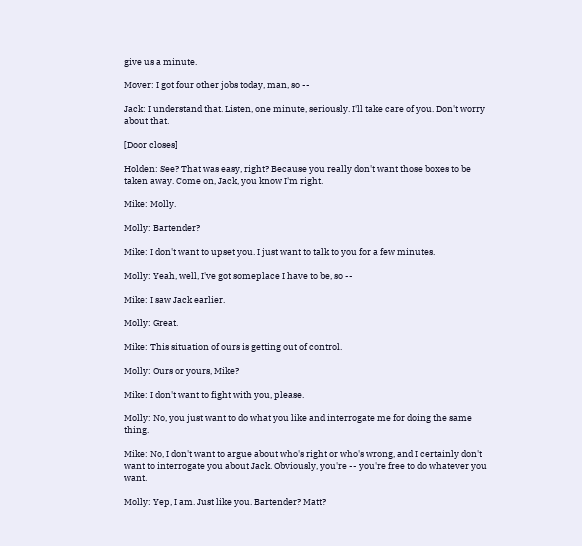give us a minute.

Mover: I got four other jobs today, man, so --

Jack: I understand that. Listen, one minute, seriously. I'll take care of you. Don't worry about that.

[Door closes]

Holden: See? That was easy, right? Because you really don't want those boxes to be taken away. Come on, Jack, you know I'm right.

Mike: Molly.

Molly: Bartender?

Mike: I don't want to upset you. I just want to talk to you for a few minutes.

Molly: Yeah, well, I've got someplace I have to be, so --

Mike: I saw Jack earlier.

Molly: Great.

Mike: This situation of ours is getting out of control.

Molly: Ours or yours, Mike?

Mike: I don't want to fight with you, please.

Molly: No, you just want to do what you like and interrogate me for doing the same thing.

Mike: No, I don't want to argue about who's right or who's wrong, and I certainly don't want to interrogate you about Jack. Obviously, you're -- you're free to do whatever you want.

Molly: Yep, I am. Just like you. Bartender? Matt?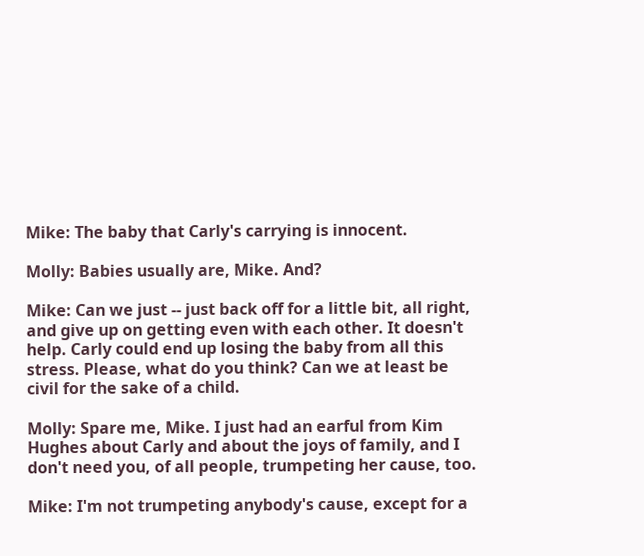Mike: The baby that Carly's carrying is innocent.

Molly: Babies usually are, Mike. And?

Mike: Can we just -- just back off for a little bit, all right, and give up on getting even with each other. It doesn't help. Carly could end up losing the baby from all this stress. Please, what do you think? Can we at least be civil for the sake of a child.

Molly: Spare me, Mike. I just had an earful from Kim Hughes about Carly and about the joys of family, and I don't need you, of all people, trumpeting her cause, too.

Mike: I'm not trumpeting anybody's cause, except for a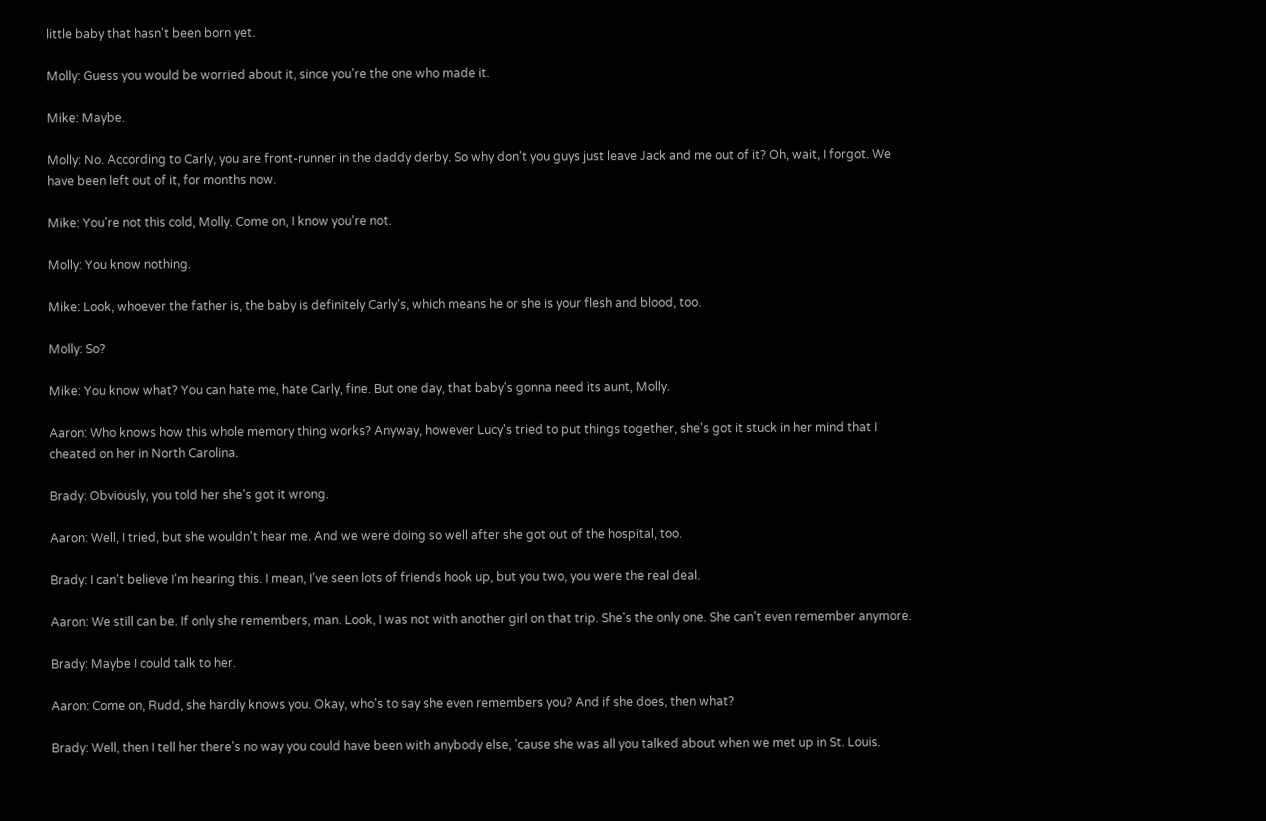little baby that hasn't been born yet.

Molly: Guess you would be worried about it, since you're the one who made it.

Mike: Maybe.

Molly: No. According to Carly, you are front-runner in the daddy derby. So why don't you guys just leave Jack and me out of it? Oh, wait, I forgot. We have been left out of it, for months now.

Mike: You're not this cold, Molly. Come on, I know you're not.

Molly: You know nothing.

Mike: Look, whoever the father is, the baby is definitely Carly's, which means he or she is your flesh and blood, too.

Molly: So?

Mike: You know what? You can hate me, hate Carly, fine. But one day, that baby's gonna need its aunt, Molly.

Aaron: Who knows how this whole memory thing works? Anyway, however Lucy's tried to put things together, she's got it stuck in her mind that I cheated on her in North Carolina.

Brady: Obviously, you told her she's got it wrong.

Aaron: Well, I tried, but she wouldn't hear me. And we were doing so well after she got out of the hospital, too.

Brady: I can't believe I'm hearing this. I mean, I've seen lots of friends hook up, but you two, you were the real deal.

Aaron: We still can be. If only she remembers, man. Look, I was not with another girl on that trip. She's the only one. She can't even remember anymore.

Brady: Maybe I could talk to her.

Aaron: Come on, Rudd, she hardly knows you. Okay, who's to say she even remembers you? And if she does, then what?

Brady: Well, then I tell her there's no way you could have been with anybody else, 'cause she was all you talked about when we met up in St. Louis.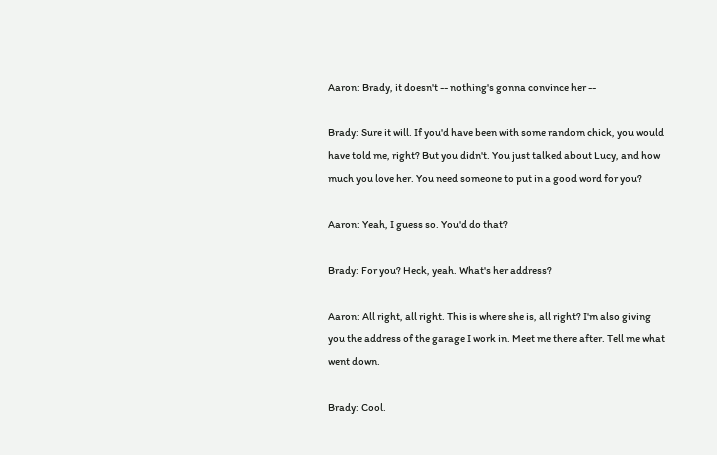Aaron: Brady, it doesn't -- nothing's gonna convince her --

Brady: Sure it will. If you'd have been with some random chick, you would have told me, right? But you didn't. You just talked about Lucy, and how much you love her. You need someone to put in a good word for you?

Aaron: Yeah, I guess so. You'd do that?

Brady: For you? Heck, yeah. What's her address?

Aaron: All right, all right. This is where she is, all right? I'm also giving you the address of the garage I work in. Meet me there after. Tell me what went down.

Brady: Cool.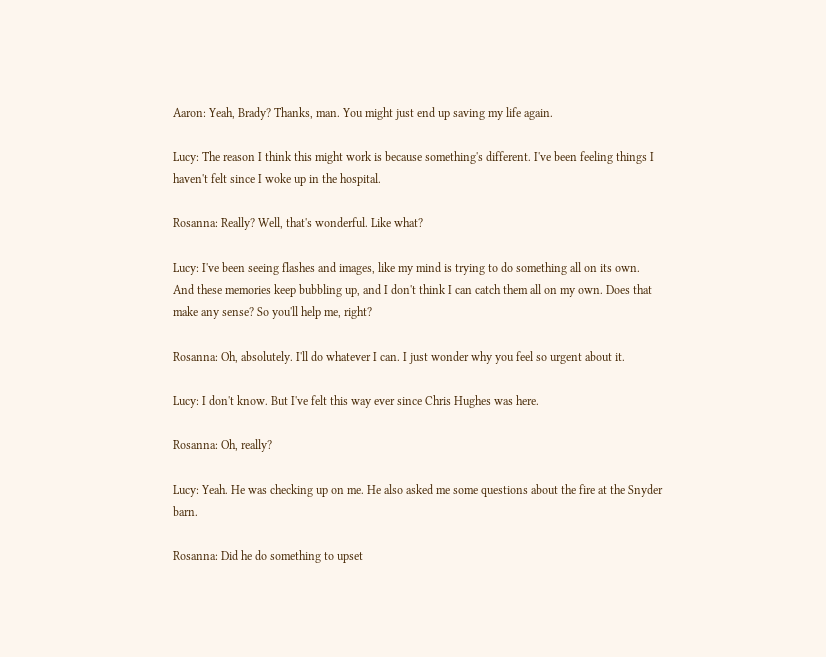Aaron: Yeah, Brady? Thanks, man. You might just end up saving my life again.

Lucy: The reason I think this might work is because something's different. I've been feeling things I haven't felt since I woke up in the hospital.

Rosanna: Really? Well, that's wonderful. Like what?

Lucy: I've been seeing flashes and images, like my mind is trying to do something all on its own. And these memories keep bubbling up, and I don't think I can catch them all on my own. Does that make any sense? So you'll help me, right?

Rosanna: Oh, absolutely. I'll do whatever I can. I just wonder why you feel so urgent about it.

Lucy: I don't know. But I've felt this way ever since Chris Hughes was here.

Rosanna: Oh, really?

Lucy: Yeah. He was checking up on me. He also asked me some questions about the fire at the Snyder barn.

Rosanna: Did he do something to upset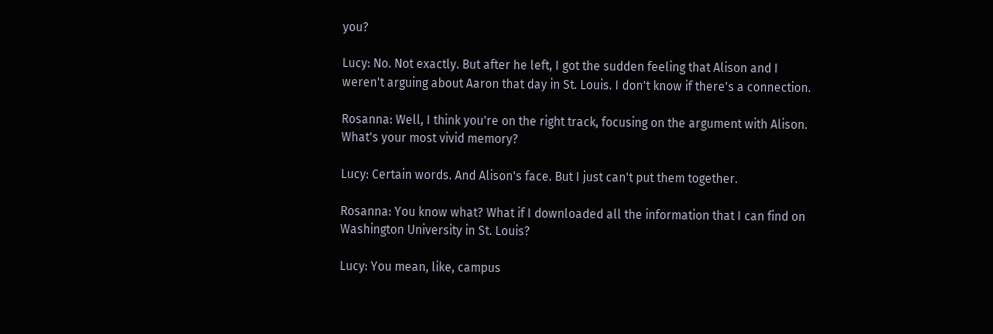you?

Lucy: No. Not exactly. But after he left, I got the sudden feeling that Alison and I weren't arguing about Aaron that day in St. Louis. I don't know if there's a connection.

Rosanna: Well, I think you're on the right track, focusing on the argument with Alison. What's your most vivid memory?

Lucy: Certain words. And Alison's face. But I just can't put them together.

Rosanna: You know what? What if I downloaded all the information that I can find on Washington University in St. Louis?

Lucy: You mean, like, campus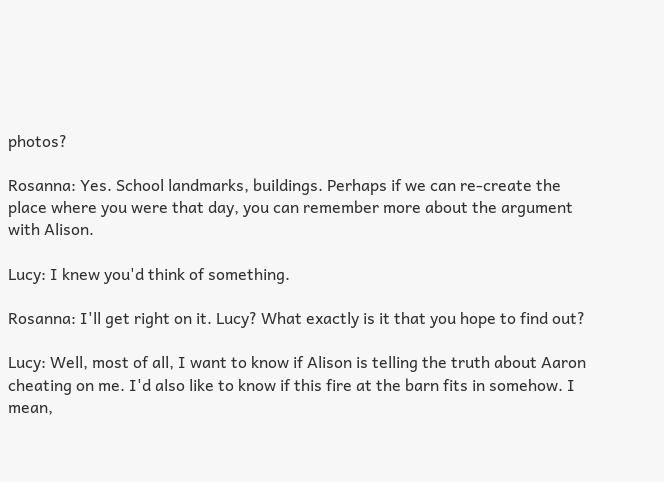photos?

Rosanna: Yes. School landmarks, buildings. Perhaps if we can re-create the place where you were that day, you can remember more about the argument with Alison.

Lucy: I knew you'd think of something.

Rosanna: I'll get right on it. Lucy? What exactly is it that you hope to find out?

Lucy: Well, most of all, I want to know if Alison is telling the truth about Aaron cheating on me. I'd also like to know if this fire at the barn fits in somehow. I mean,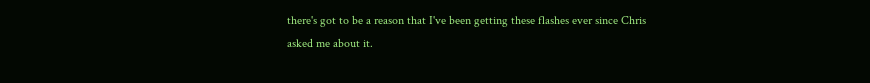there's got to be a reason that I've been getting these flashes ever since Chris asked me about it.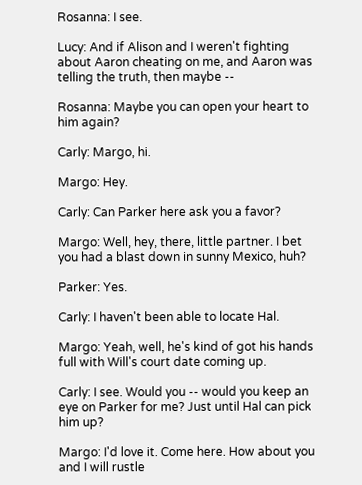Rosanna: I see.

Lucy: And if Alison and I weren't fighting about Aaron cheating on me, and Aaron was telling the truth, then maybe --

Rosanna: Maybe you can open your heart to him again?

Carly: Margo, hi.

Margo: Hey.

Carly: Can Parker here ask you a favor?

Margo: Well, hey, there, little partner. I bet you had a blast down in sunny Mexico, huh?

Parker: Yes.

Carly: I haven't been able to locate Hal.

Margo: Yeah, well, he's kind of got his hands full with Will's court date coming up.

Carly: I see. Would you -- would you keep an eye on Parker for me? Just until Hal can pick him up?

Margo: I'd love it. Come here. How about you and I will rustle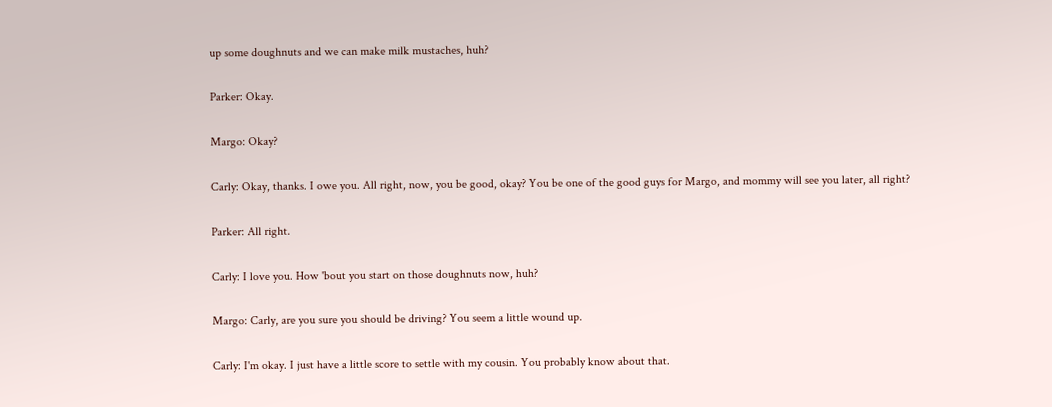up some doughnuts and we can make milk mustaches, huh?

Parker: Okay.

Margo: Okay?

Carly: Okay, thanks. I owe you. All right, now, you be good, okay? You be one of the good guys for Margo, and mommy will see you later, all right?

Parker: All right.

Carly: I love you. How 'bout you start on those doughnuts now, huh?

Margo: Carly, are you sure you should be driving? You seem a little wound up.

Carly: I'm okay. I just have a little score to settle with my cousin. You probably know about that.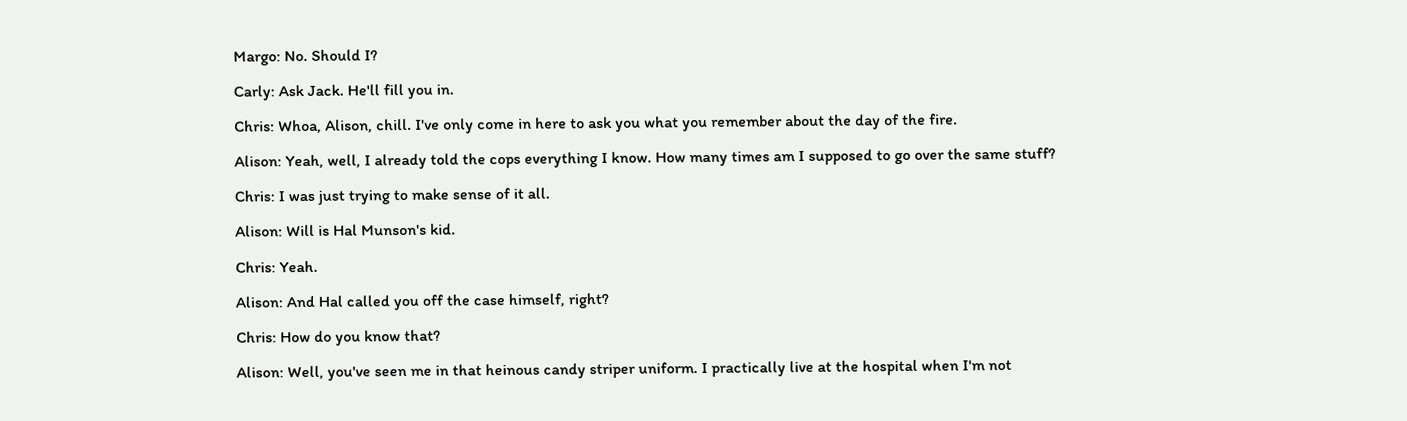Margo: No. Should I?

Carly: Ask Jack. He'll fill you in.

Chris: Whoa, Alison, chill. I've only come in here to ask you what you remember about the day of the fire.

Alison: Yeah, well, I already told the cops everything I know. How many times am I supposed to go over the same stuff?

Chris: I was just trying to make sense of it all.

Alison: Will is Hal Munson's kid.

Chris: Yeah.

Alison: And Hal called you off the case himself, right?

Chris: How do you know that?

Alison: Well, you've seen me in that heinous candy striper uniform. I practically live at the hospital when I'm not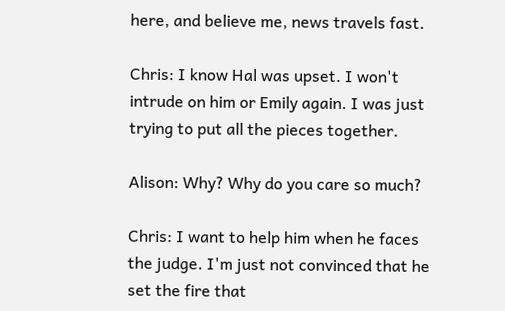here, and believe me, news travels fast.

Chris: I know Hal was upset. I won't intrude on him or Emily again. I was just trying to put all the pieces together.

Alison: Why? Why do you care so much?

Chris: I want to help him when he faces the judge. I'm just not convinced that he set the fire that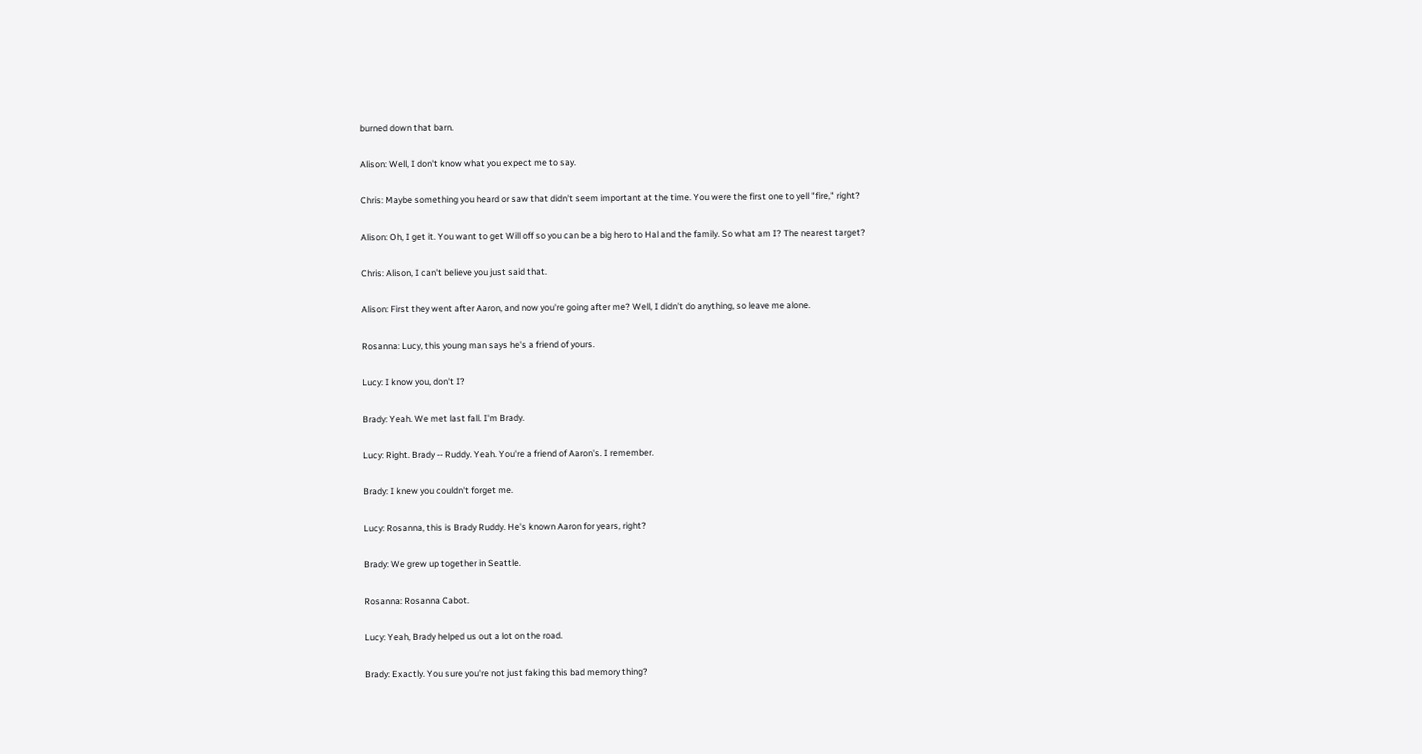burned down that barn.

Alison: Well, I don't know what you expect me to say.

Chris: Maybe something you heard or saw that didn't seem important at the time. You were the first one to yell "fire," right?

Alison: Oh, I get it. You want to get Will off so you can be a big hero to Hal and the family. So what am I? The nearest target?

Chris: Alison, I can't believe you just said that.

Alison: First they went after Aaron, and now you're going after me? Well, I didn't do anything, so leave me alone.

Rosanna: Lucy, this young man says he's a friend of yours.

Lucy: I know you, don't I?

Brady: Yeah. We met last fall. I'm Brady.

Lucy: Right. Brady -- Ruddy. Yeah. You're a friend of Aaron's. I remember.

Brady: I knew you couldn't forget me.

Lucy: Rosanna, this is Brady Ruddy. He's known Aaron for years, right?

Brady: We grew up together in Seattle.

Rosanna: Rosanna Cabot.

Lucy: Yeah, Brady helped us out a lot on the road.

Brady: Exactly. You sure you're not just faking this bad memory thing?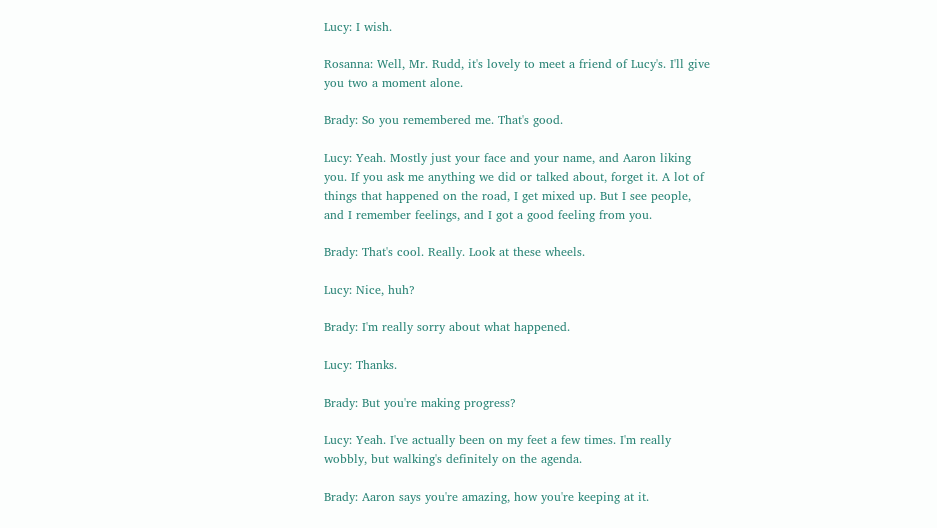Lucy: I wish.

Rosanna: Well, Mr. Rudd, it's lovely to meet a friend of Lucy's. I'll give you two a moment alone.

Brady: So you remembered me. That's good.

Lucy: Yeah. Mostly just your face and your name, and Aaron liking you. If you ask me anything we did or talked about, forget it. A lot of things that happened on the road, I get mixed up. But I see people, and I remember feelings, and I got a good feeling from you.

Brady: That's cool. Really. Look at these wheels.

Lucy: Nice, huh?

Brady: I'm really sorry about what happened.

Lucy: Thanks.

Brady: But you're making progress?

Lucy: Yeah. I've actually been on my feet a few times. I'm really wobbly, but walking's definitely on the agenda.

Brady: Aaron says you're amazing, how you're keeping at it.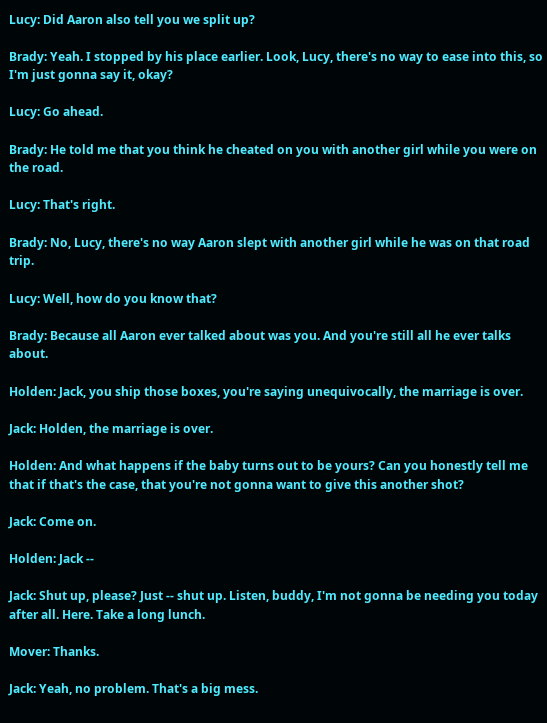Lucy: Did Aaron also tell you we split up?

Brady: Yeah. I stopped by his place earlier. Look, Lucy, there's no way to ease into this, so I'm just gonna say it, okay?

Lucy: Go ahead.

Brady: He told me that you think he cheated on you with another girl while you were on the road.

Lucy: That's right.

Brady: No, Lucy, there's no way Aaron slept with another girl while he was on that road trip.

Lucy: Well, how do you know that?

Brady: Because all Aaron ever talked about was you. And you're still all he ever talks about.

Holden: Jack, you ship those boxes, you're saying unequivocally, the marriage is over.

Jack: Holden, the marriage is over.

Holden: And what happens if the baby turns out to be yours? Can you honestly tell me that if that's the case, that you're not gonna want to give this another shot?

Jack: Come on.

Holden: Jack --

Jack: Shut up, please? Just -- shut up. Listen, buddy, I'm not gonna be needing you today after all. Here. Take a long lunch.

Mover: Thanks.

Jack: Yeah, no problem. That's a big mess.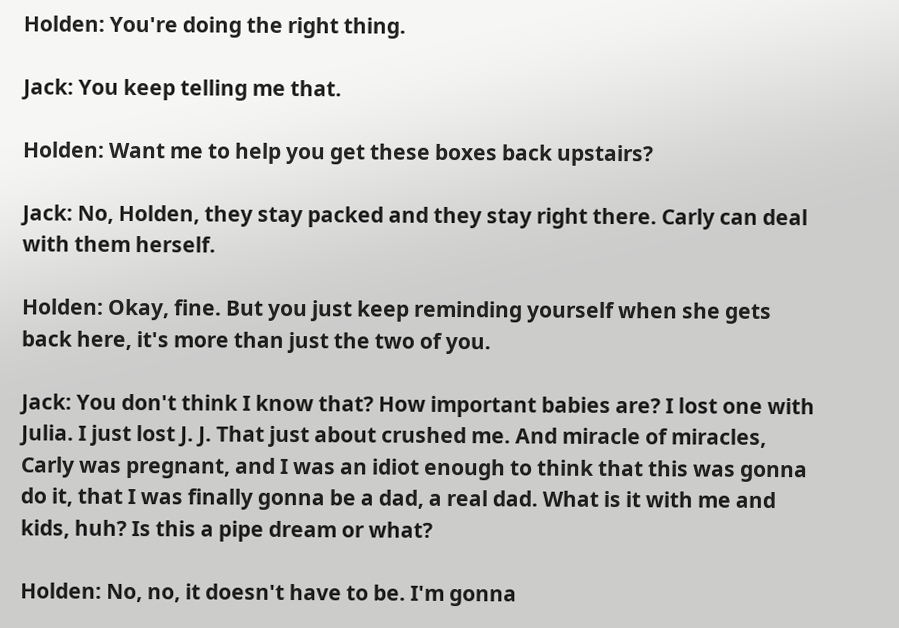Holden: You're doing the right thing.

Jack: You keep telling me that.

Holden: Want me to help you get these boxes back upstairs?

Jack: No, Holden, they stay packed and they stay right there. Carly can deal with them herself.

Holden: Okay, fine. But you just keep reminding yourself when she gets back here, it's more than just the two of you.

Jack: You don't think I know that? How important babies are? I lost one with Julia. I just lost J. J. That just about crushed me. And miracle of miracles, Carly was pregnant, and I was an idiot enough to think that this was gonna do it, that I was finally gonna be a dad, a real dad. What is it with me and kids, huh? Is this a pipe dream or what?

Holden: No, no, it doesn't have to be. I'm gonna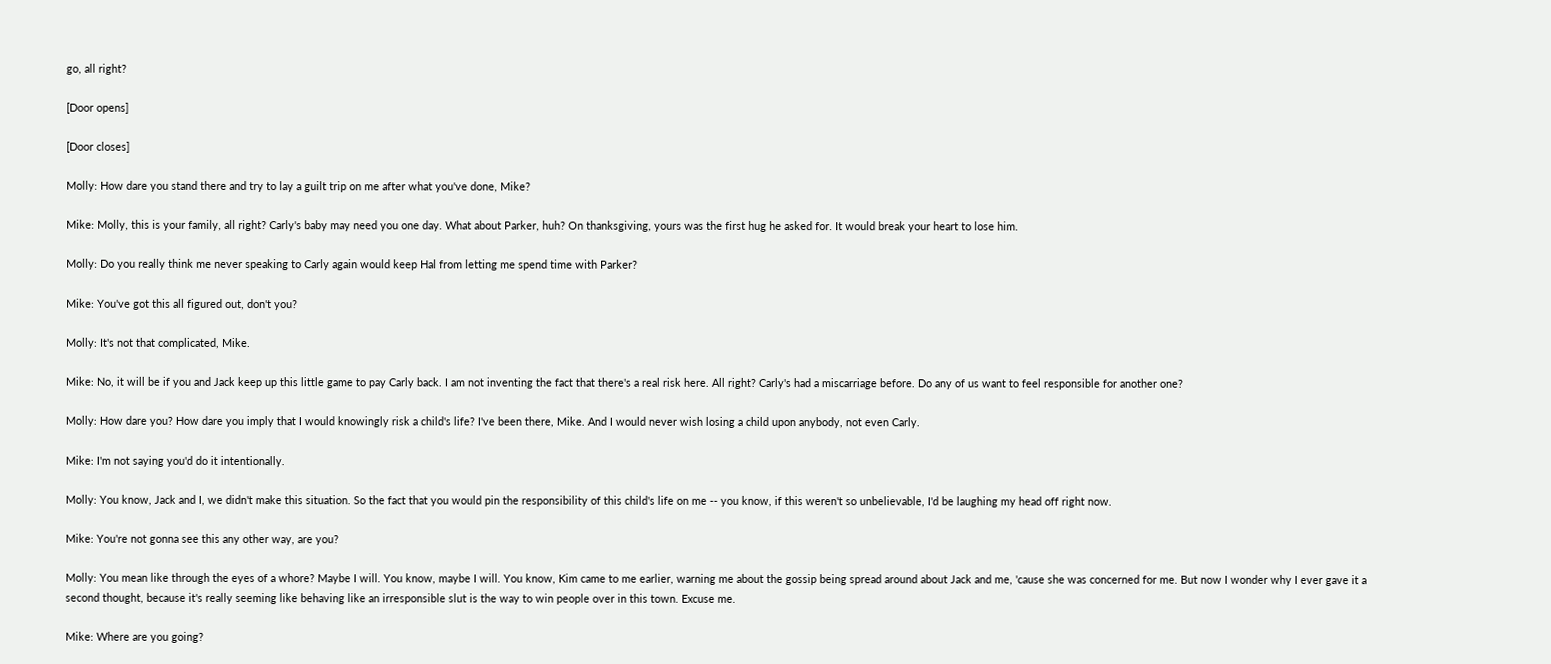go, all right?

[Door opens]

[Door closes]

Molly: How dare you stand there and try to lay a guilt trip on me after what you've done, Mike?

Mike: Molly, this is your family, all right? Carly's baby may need you one day. What about Parker, huh? On thanksgiving, yours was the first hug he asked for. It would break your heart to lose him.

Molly: Do you really think me never speaking to Carly again would keep Hal from letting me spend time with Parker?

Mike: You've got this all figured out, don't you?

Molly: It's not that complicated, Mike.

Mike: No, it will be if you and Jack keep up this little game to pay Carly back. I am not inventing the fact that there's a real risk here. All right? Carly's had a miscarriage before. Do any of us want to feel responsible for another one?

Molly: How dare you? How dare you imply that I would knowingly risk a child's life? I've been there, Mike. And I would never wish losing a child upon anybody, not even Carly.

Mike: I'm not saying you'd do it intentionally.

Molly: You know, Jack and I, we didn't make this situation. So the fact that you would pin the responsibility of this child's life on me -- you know, if this weren't so unbelievable, I'd be laughing my head off right now.

Mike: You're not gonna see this any other way, are you?

Molly: You mean like through the eyes of a whore? Maybe I will. You know, maybe I will. You know, Kim came to me earlier, warning me about the gossip being spread around about Jack and me, 'cause she was concerned for me. But now I wonder why I ever gave it a second thought, because it's really seeming like behaving like an irresponsible slut is the way to win people over in this town. Excuse me.

Mike: Where are you going?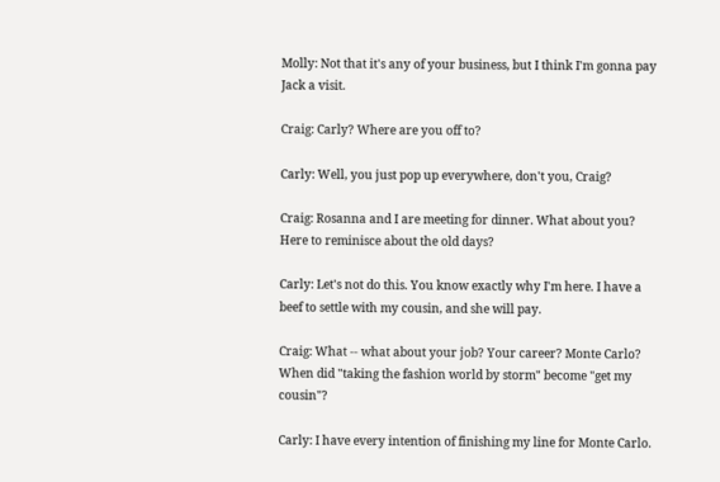Molly: Not that it's any of your business, but I think I'm gonna pay Jack a visit.

Craig: Carly? Where are you off to?

Carly: Well, you just pop up everywhere, don't you, Craig?

Craig: Rosanna and I are meeting for dinner. What about you? Here to reminisce about the old days?

Carly: Let's not do this. You know exactly why I'm here. I have a beef to settle with my cousin, and she will pay.

Craig: What -- what about your job? Your career? Monte Carlo? When did "taking the fashion world by storm" become "get my cousin"?

Carly: I have every intention of finishing my line for Monte Carlo.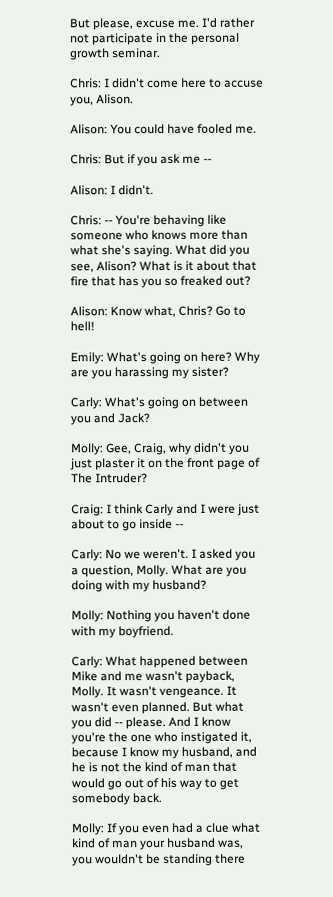But please, excuse me. I'd rather not participate in the personal growth seminar.

Chris: I didn't come here to accuse you, Alison.

Alison: You could have fooled me.

Chris: But if you ask me --

Alison: I didn't.

Chris: -- You're behaving like someone who knows more than what she's saying. What did you see, Alison? What is it about that fire that has you so freaked out?

Alison: Know what, Chris? Go to hell!

Emily: What's going on here? Why are you harassing my sister?

Carly: What's going on between you and Jack?

Molly: Gee, Craig, why didn't you just plaster it on the front page of The Intruder?

Craig: I think Carly and I were just about to go inside --

Carly: No we weren't. I asked you a question, Molly. What are you doing with my husband?

Molly: Nothing you haven't done with my boyfriend.

Carly: What happened between Mike and me wasn't payback, Molly. It wasn't vengeance. It wasn't even planned. But what you did -- please. And I know you're the one who instigated it, because I know my husband, and he is not the kind of man that would go out of his way to get somebody back.

Molly: If you even had a clue what kind of man your husband was, you wouldn't be standing there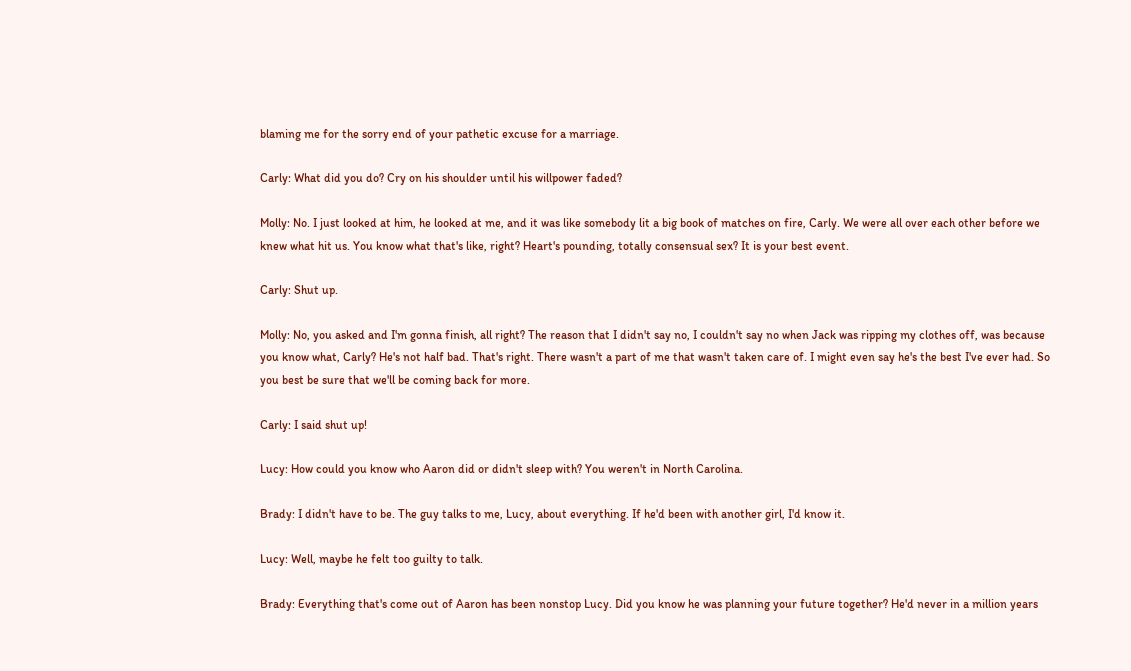blaming me for the sorry end of your pathetic excuse for a marriage.

Carly: What did you do? Cry on his shoulder until his willpower faded?

Molly: No. I just looked at him, he looked at me, and it was like somebody lit a big book of matches on fire, Carly. We were all over each other before we knew what hit us. You know what that's like, right? Heart's pounding, totally consensual sex? It is your best event.

Carly: Shut up.

Molly: No, you asked and I'm gonna finish, all right? The reason that I didn't say no, I couldn't say no when Jack was ripping my clothes off, was because you know what, Carly? He's not half bad. That's right. There wasn't a part of me that wasn't taken care of. I might even say he's the best I've ever had. So you best be sure that we'll be coming back for more.

Carly: I said shut up!

Lucy: How could you know who Aaron did or didn't sleep with? You weren't in North Carolina.

Brady: I didn't have to be. The guy talks to me, Lucy, about everything. If he'd been with another girl, I'd know it.

Lucy: Well, maybe he felt too guilty to talk.

Brady: Everything that's come out of Aaron has been nonstop Lucy. Did you know he was planning your future together? He'd never in a million years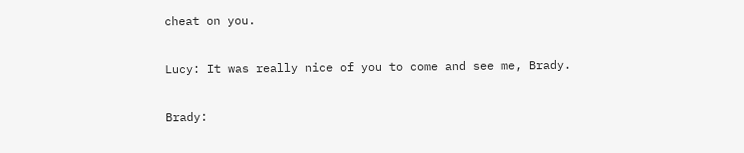cheat on you.

Lucy: It was really nice of you to come and see me, Brady.

Brady: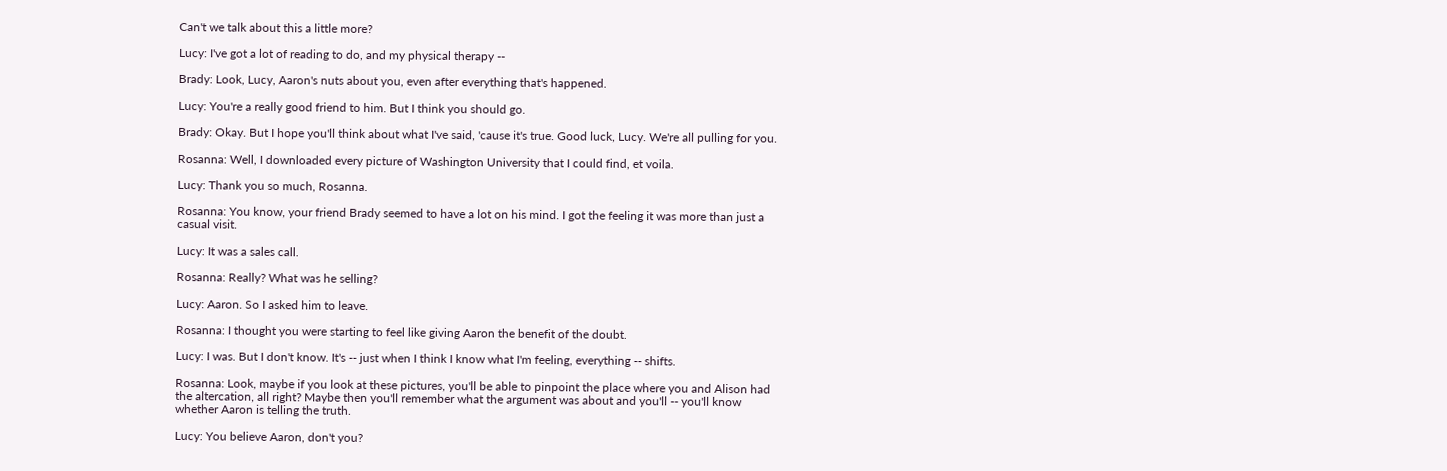Can't we talk about this a little more?

Lucy: I've got a lot of reading to do, and my physical therapy --

Brady: Look, Lucy, Aaron's nuts about you, even after everything that's happened.

Lucy: You're a really good friend to him. But I think you should go.

Brady: Okay. But I hope you'll think about what I've said, 'cause it's true. Good luck, Lucy. We're all pulling for you.

Rosanna: Well, I downloaded every picture of Washington University that I could find, et voila.

Lucy: Thank you so much, Rosanna.

Rosanna: You know, your friend Brady seemed to have a lot on his mind. I got the feeling it was more than just a casual visit.

Lucy: It was a sales call.

Rosanna: Really? What was he selling?

Lucy: Aaron. So I asked him to leave.

Rosanna: I thought you were starting to feel like giving Aaron the benefit of the doubt.

Lucy: I was. But I don't know. It's -- just when I think I know what I'm feeling, everything -- shifts.

Rosanna: Look, maybe if you look at these pictures, you'll be able to pinpoint the place where you and Alison had the altercation, all right? Maybe then you'll remember what the argument was about and you'll -- you'll know whether Aaron is telling the truth.

Lucy: You believe Aaron, don't you?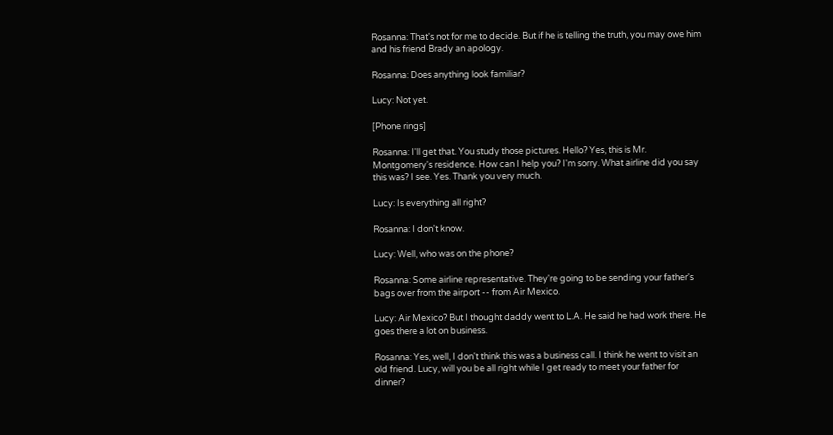Rosanna: That's not for me to decide. But if he is telling the truth, you may owe him and his friend Brady an apology.

Rosanna: Does anything look familiar?

Lucy: Not yet.

[Phone rings]

Rosanna: I'll get that. You study those pictures. Hello? Yes, this is Mr. Montgomery's residence. How can I help you? I'm sorry. What airline did you say this was? I see. Yes. Thank you very much.

Lucy: Is everything all right?

Rosanna: I don't know.

Lucy: Well, who was on the phone?

Rosanna: Some airline representative. They're going to be sending your father's bags over from the airport -- from Air Mexico.

Lucy: Air Mexico? But I thought daddy went to L.A. He said he had work there. He goes there a lot on business.

Rosanna: Yes, well, I don't think this was a business call. I think he went to visit an old friend. Lucy, will you be all right while I get ready to meet your father for dinner?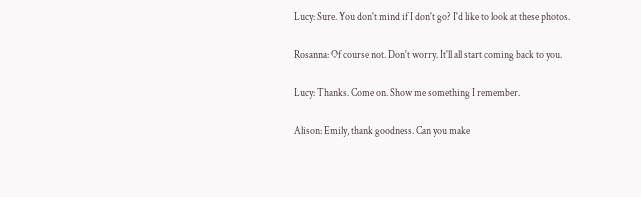Lucy: Sure. You don't mind if I don't go? I'd like to look at these photos.

Rosanna: Of course not. Don't worry. It'll all start coming back to you.

Lucy: Thanks. Come on. Show me something I remember.

Alison: Emily, thank goodness. Can you make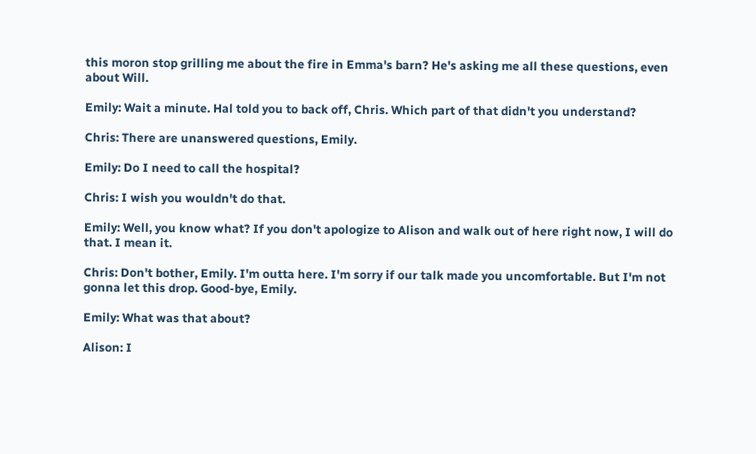this moron stop grilling me about the fire in Emma's barn? He's asking me all these questions, even about Will.

Emily: Wait a minute. Hal told you to back off, Chris. Which part of that didn't you understand?

Chris: There are unanswered questions, Emily.

Emily: Do I need to call the hospital?

Chris: I wish you wouldn't do that.

Emily: Well, you know what? If you don't apologize to Alison and walk out of here right now, I will do that. I mean it.

Chris: Don't bother, Emily. I'm outta here. I'm sorry if our talk made you uncomfortable. But I'm not gonna let this drop. Good-bye, Emily.

Emily: What was that about?

Alison: I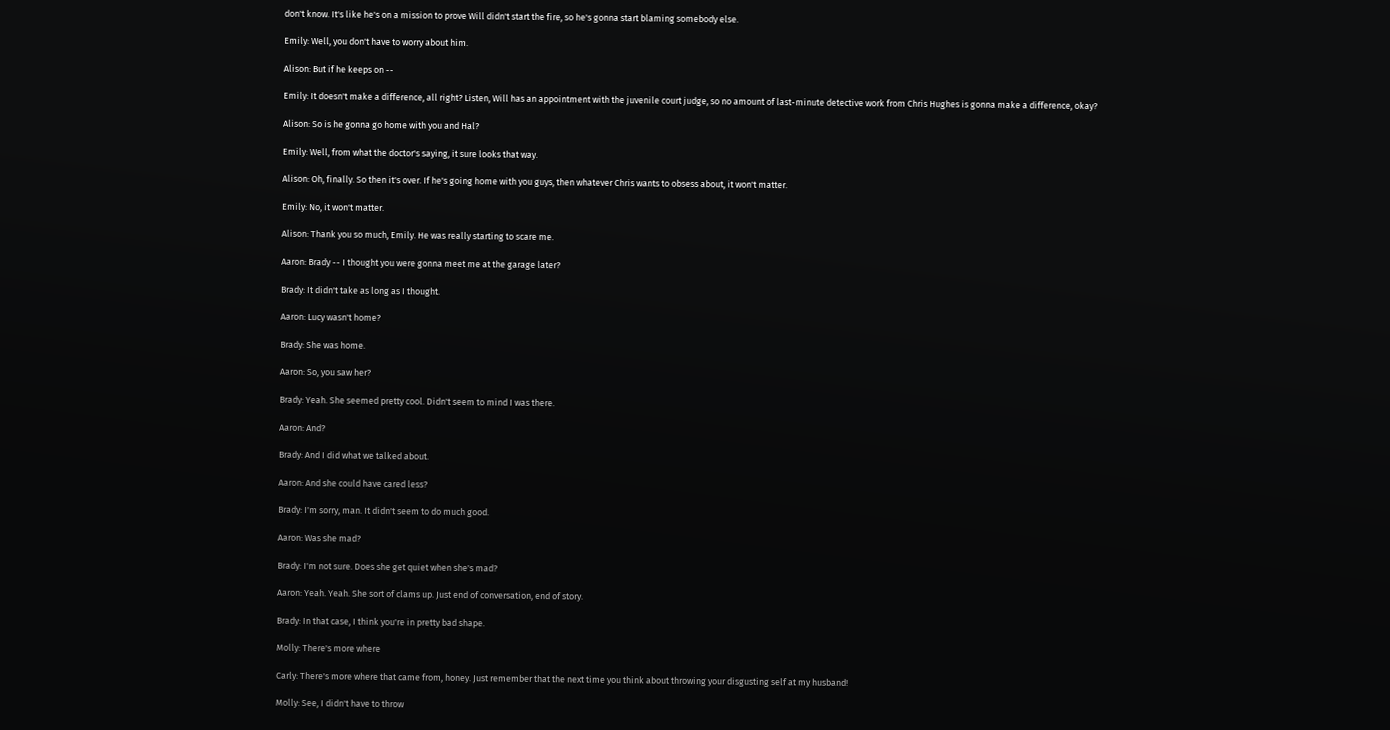don't know. It's like he's on a mission to prove Will didn't start the fire, so he's gonna start blaming somebody else.

Emily: Well, you don't have to worry about him.

Alison: But if he keeps on --

Emily: It doesn't make a difference, all right? Listen, Will has an appointment with the juvenile court judge, so no amount of last-minute detective work from Chris Hughes is gonna make a difference, okay?

Alison: So is he gonna go home with you and Hal?

Emily: Well, from what the doctor's saying, it sure looks that way.

Alison: Oh, finally. So then it's over. If he's going home with you guys, then whatever Chris wants to obsess about, it won't matter.

Emily: No, it won't matter.

Alison: Thank you so much, Emily. He was really starting to scare me.

Aaron: Brady -- I thought you were gonna meet me at the garage later?

Brady: It didn't take as long as I thought.

Aaron: Lucy wasn't home?

Brady: She was home.

Aaron: So, you saw her?

Brady: Yeah. She seemed pretty cool. Didn't seem to mind I was there.

Aaron: And?

Brady: And I did what we talked about.

Aaron: And she could have cared less?

Brady: I'm sorry, man. It didn't seem to do much good.

Aaron: Was she mad?

Brady: I'm not sure. Does she get quiet when she's mad?

Aaron: Yeah. Yeah. She sort of clams up. Just end of conversation, end of story.

Brady: In that case, I think you're in pretty bad shape.

Molly: There's more where

Carly: There's more where that came from, honey. Just remember that the next time you think about throwing your disgusting self at my husband!

Molly: See, I didn't have to throw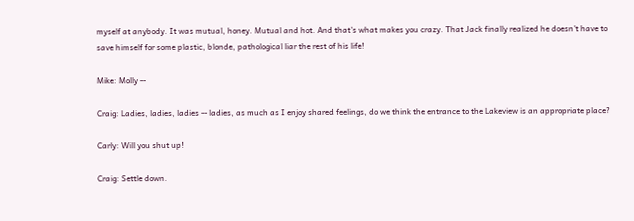myself at anybody. It was mutual, honey. Mutual and hot. And that's what makes you crazy. That Jack finally realized he doesn't have to save himself for some plastic, blonde, pathological liar the rest of his life!

Mike: Molly --

Craig: Ladies, ladies, ladies -- ladies, as much as I enjoy shared feelings, do we think the entrance to the Lakeview is an appropriate place?

Carly: Will you shut up!

Craig: Settle down.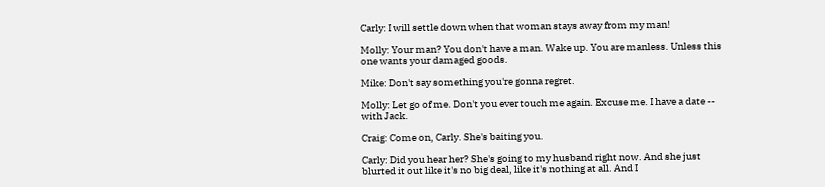Carly: I will settle down when that woman stays away from my man!

Molly: Your man? You don't have a man. Wake up. You are manless. Unless this one wants your damaged goods.

Mike: Don't say something you're gonna regret.

Molly: Let go of me. Don't you ever touch me again. Excuse me. I have a date -- with Jack.

Craig: Come on, Carly. She's baiting you.

Carly: Did you hear her? She's going to my husband right now. And she just blurted it out like it's no big deal, like it's nothing at all. And I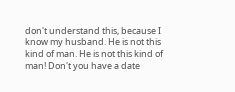don't understand this, because I know my husband. He is not this kind of man. He is not this kind of man! Don't you have a date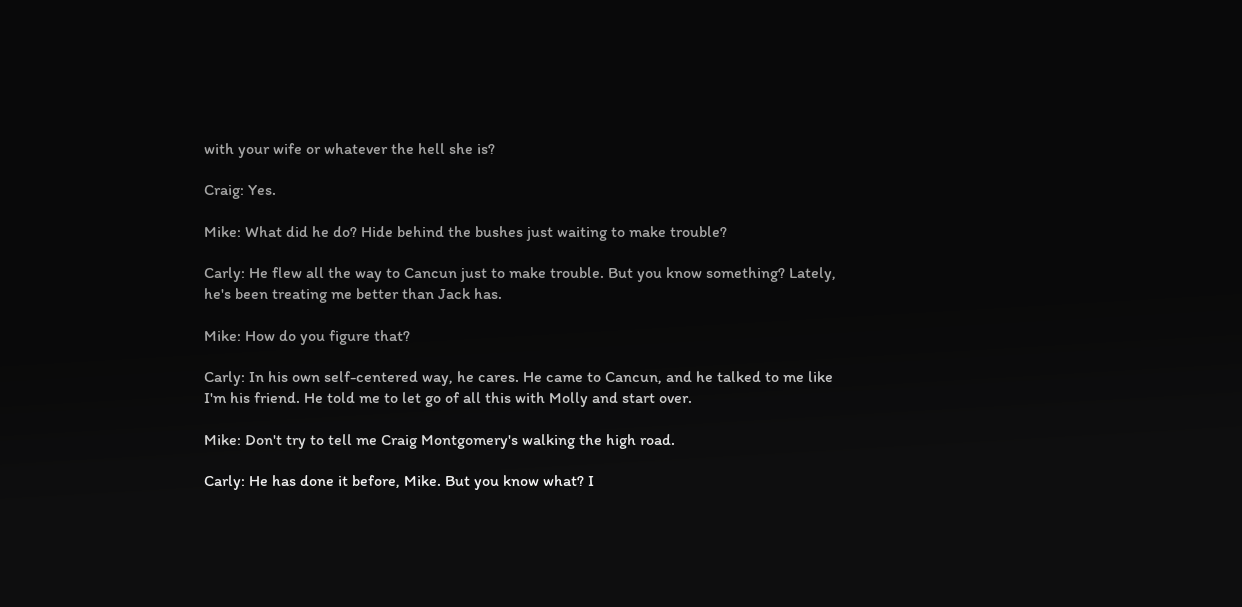with your wife or whatever the hell she is?

Craig: Yes.

Mike: What did he do? Hide behind the bushes just waiting to make trouble?

Carly: He flew all the way to Cancun just to make trouble. But you know something? Lately, he's been treating me better than Jack has.

Mike: How do you figure that?

Carly: In his own self-centered way, he cares. He came to Cancun, and he talked to me like I'm his friend. He told me to let go of all this with Molly and start over.

Mike: Don't try to tell me Craig Montgomery's walking the high road.

Carly: He has done it before, Mike. But you know what? I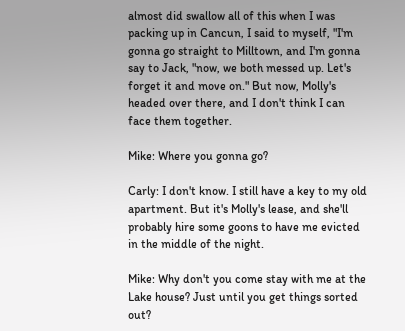almost did swallow all of this when I was packing up in Cancun, I said to myself, "I'm gonna go straight to Milltown, and I'm gonna say to Jack, "now, we both messed up. Let's forget it and move on." But now, Molly's headed over there, and I don't think I can face them together.

Mike: Where you gonna go?

Carly: I don't know. I still have a key to my old apartment. But it's Molly's lease, and she'll probably hire some goons to have me evicted in the middle of the night.

Mike: Why don't you come stay with me at the Lake house? Just until you get things sorted out?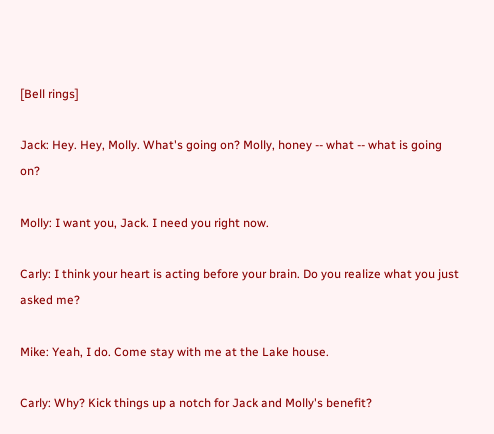[Bell rings]

Jack: Hey. Hey, Molly. What's going on? Molly, honey -- what -- what is going on?

Molly: I want you, Jack. I need you right now.

Carly: I think your heart is acting before your brain. Do you realize what you just asked me?

Mike: Yeah, I do. Come stay with me at the Lake house.

Carly: Why? Kick things up a notch for Jack and Molly's benefit?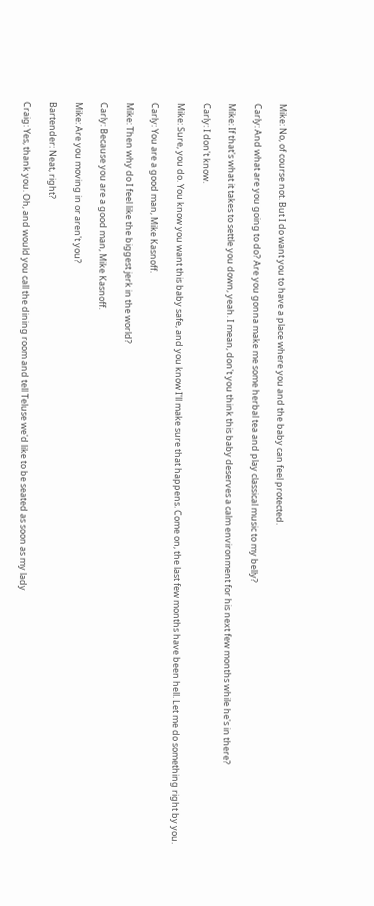Mike: No, of course not. But I do want you to have a place where you and the baby can feel protected.

Carly: And what are you going to do? Are you gonna make me some herbal tea and play classical music to my belly?

Mike: If that's what it takes to settle you down, yeah. I mean, don't you think this baby deserves a calm environment for his next few months while he's in there?

Carly: I don't know.

Mike: Sure, you do. You know you want this baby safe, and you know I'll make sure that happens. Come on, the last few months have been hell. Let me do something right by you.

Carly: You are a good man, Mike Kasnoff.

Mike: Then why do I feel like the biggest jerk in the world?

Carly: Because you are a good man, Mike Kasnoff.

Mike: Are you moving in or aren't you?

Bartender: Neat, right?

Craig: Yes, thank you. Oh, and would you call the dining room and tell Teluse we'd like to be seated as soon as my lady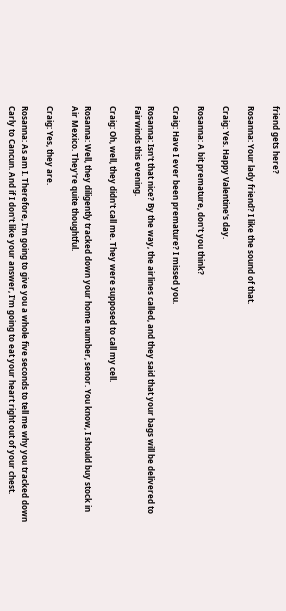friend gets here?

Rosanna: Your lady friend? I like the sound of that.

Craig: Yes. Happy Valentine's day.

Rosanna: A bit premature, don't you think?

Craig: Have I ever been premature? I missed you.

Rosanna: Isn't that nice? By the way, the airlines called, and they said that your bags will be delivered to Fairwinds this evening.

Craig: Oh, well, they didn't call me. They were supposed to call my cell.

Rosanna: Well, they diligently tracked down your home number, senor. You know, I should buy stock in Air Mexico. They're quite thoughtful.

Craig: Yes, they are.

Rosanna: As am I. Therefore, I'm going to give you a whole five seconds to tell me why you tracked down Carly to Cancun. And if I don't like your answer, I'm going to eat your heart right out of your chest.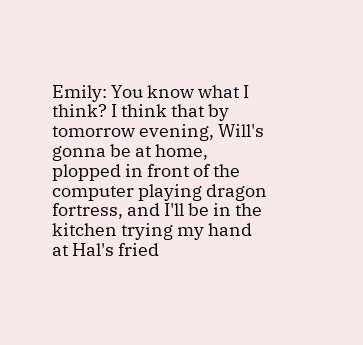Emily: You know what I think? I think that by tomorrow evening, Will's gonna be at home, plopped in front of the computer playing dragon fortress, and I'll be in the kitchen trying my hand at Hal's fried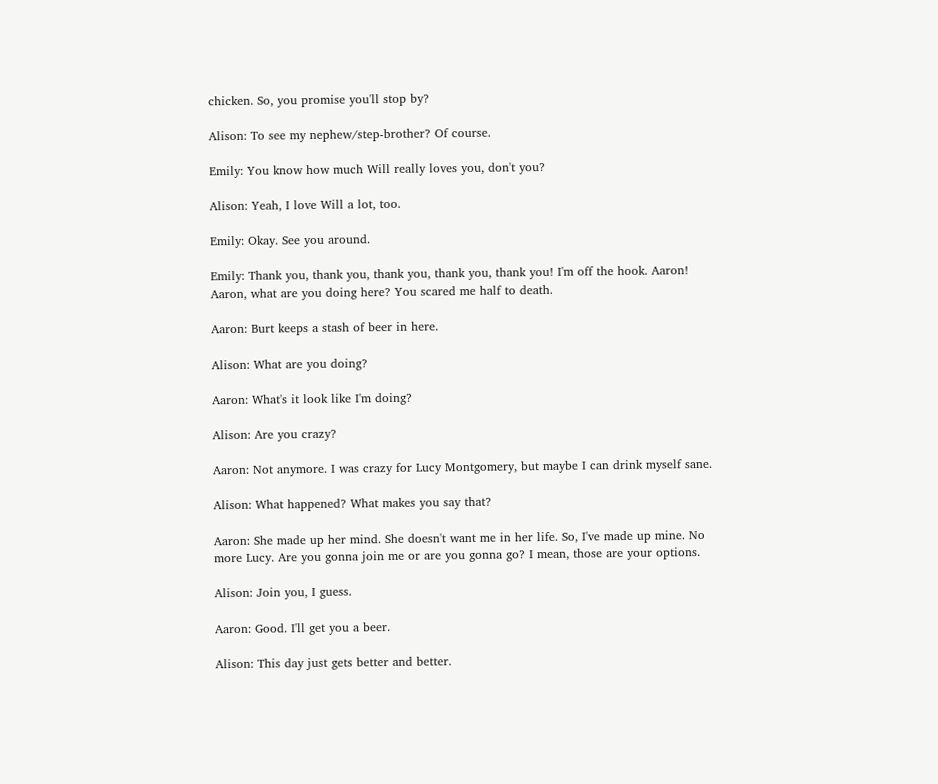chicken. So, you promise you'll stop by?

Alison: To see my nephew/step-brother? Of course.

Emily: You know how much Will really loves you, don't you?

Alison: Yeah, I love Will a lot, too.

Emily: Okay. See you around.

Emily: Thank you, thank you, thank you, thank you, thank you! I'm off the hook. Aaron! Aaron, what are you doing here? You scared me half to death.

Aaron: Burt keeps a stash of beer in here.

Alison: What are you doing?

Aaron: What's it look like I'm doing?

Alison: Are you crazy?

Aaron: Not anymore. I was crazy for Lucy Montgomery, but maybe I can drink myself sane.

Alison: What happened? What makes you say that?

Aaron: She made up her mind. She doesn't want me in her life. So, I've made up mine. No more Lucy. Are you gonna join me or are you gonna go? I mean, those are your options.

Alison: Join you, I guess.

Aaron: Good. I'll get you a beer.

Alison: This day just gets better and better.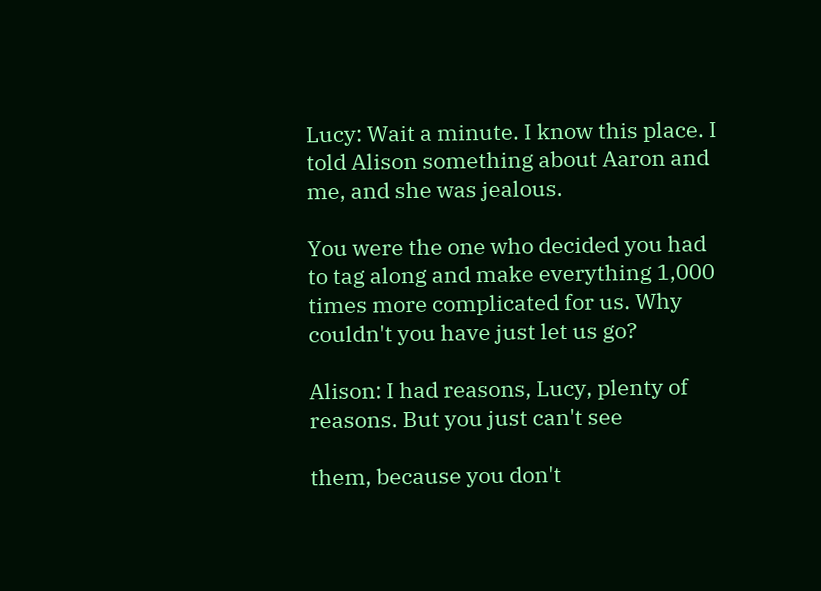Lucy: Wait a minute. I know this place. I told Alison something about Aaron and me, and she was jealous.

You were the one who decided you had to tag along and make everything 1,000 times more complicated for us. Why couldn't you have just let us go?

Alison: I had reasons, Lucy, plenty of reasons. But you just can't see

them, because you don't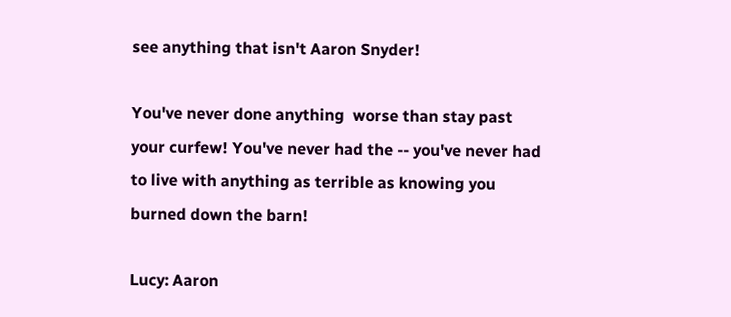see anything that isn't Aaron Snyder!

You've never done anything  worse than stay past your curfew! You've never had the -- you've never had to live with anything as terrible as knowing you burned down the barn!

Lucy: Aaron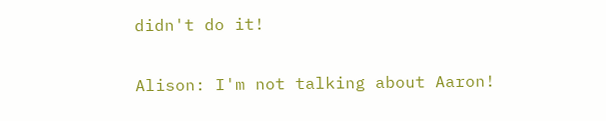didn't do it!

Alison: I'm not talking about Aaron!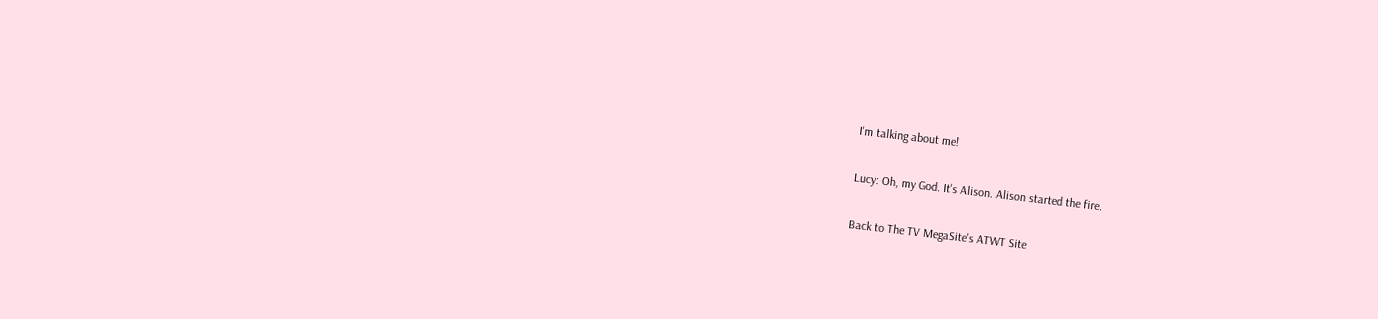I'm talking about me!

Lucy: Oh, my God. It's Alison. Alison started the fire.

Back to The TV MegaSite's ATWT Site